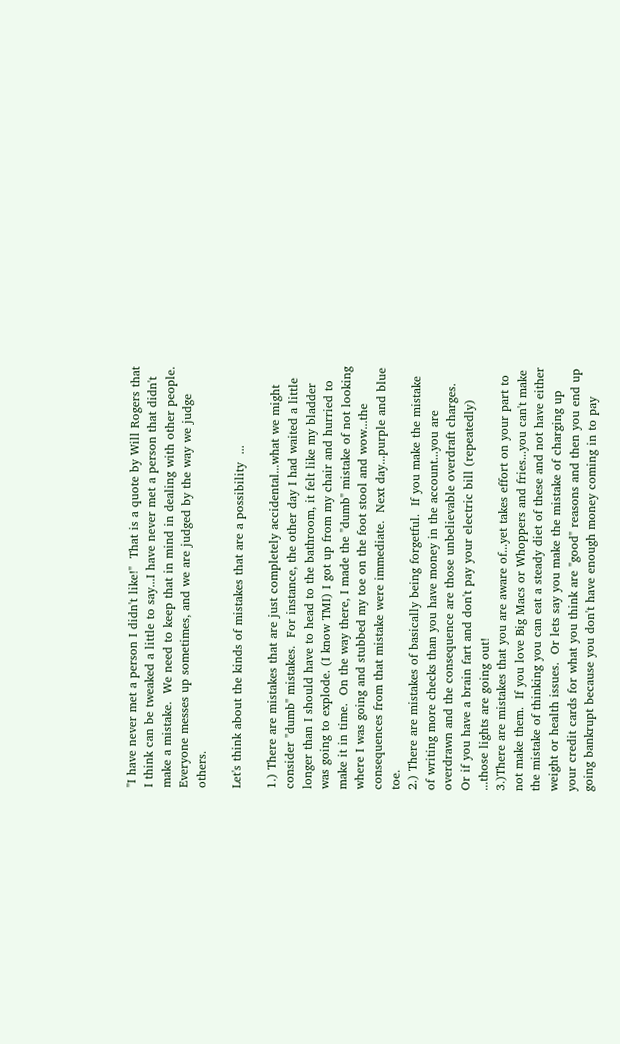"I have never met a person I didn't like!"  That is a quote by Will Rogers that I think can be tweaked a little to say...I have never met a person that didn't make a mistake.  We need to keep that in mind in dealing with other people.  Everyone messes up sometimes, and we are judged by the way we judge others.

Let's think about the kinds of mistakes that are a possibility  ...

1.) There are mistakes that are just completely accidental...what we might consider "dumb" mistakes.  For instance, the other day I had waited a little longer than I should have to head to the bathroom, it felt like my bladder was going to explode. (I know TMI) I got up from my chair and hurried to make it in time.  On the way there, I made the "dumb" mistake of not looking where I was going and stubbed my toe on the foot stool and wow...the consequences from that mistake were immediate.  Next day...purple and blue toe.
2.) There are mistakes of basically being forgetful.  If you make the mistake of writing more checks than you have money in the account...you are overdrawn and the consequence are those unbelievable overdraft charges.  Or if you have a brain fart and don't pay your electric bill (repeatedly) ...those lights are going out!
3.)There are mistakes that you are aware of...yet takes effort on your part to not make them.  If you love Big Macs or Whoppers and fries...you can't make the mistake of thinking you can eat a steady diet of these and not have either weight or health issues.  Or lets say you make the mistake of charging up your credit cards for what you think are "good" reasons and then you end up going bankrupt because you don't have enough money coming in to pay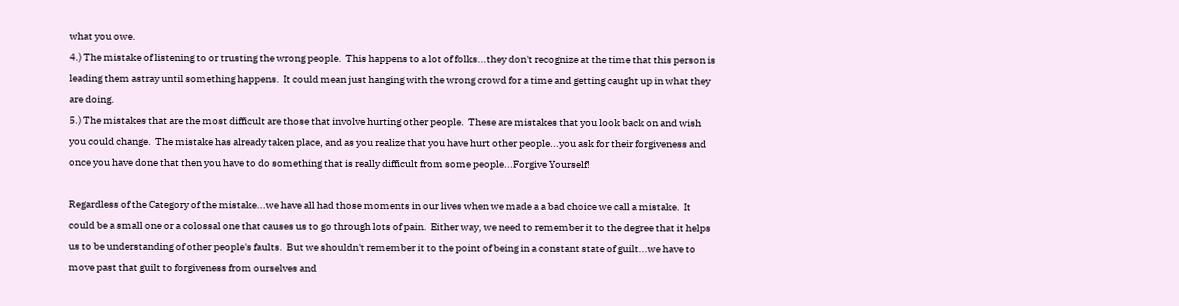what you owe.
4.) The mistake of listening to or trusting the wrong people.  This happens to a lot of folks...they don't recognize at the time that this person is leading them astray until something happens.  It could mean just hanging with the wrong crowd for a time and getting caught up in what they are doing.
5.) The mistakes that are the most difficult are those that involve hurting other people.  These are mistakes that you look back on and wish you could change.  The mistake has already taken place, and as you realize that you have hurt other people...you ask for their forgiveness and once you have done that then you have to do something that is really difficult from some people...Forgive Yourself!

Regardless of the Category of the mistake...we have all had those moments in our lives when we made a a bad choice we call a mistake.  It could be a small one or a colossal one that causes us to go through lots of pain.  Either way, we need to remember it to the degree that it helps us to be understanding of other people's faults.  But we shouldn't remember it to the point of being in a constant state of guilt...we have to move past that guilt to forgiveness from ourselves and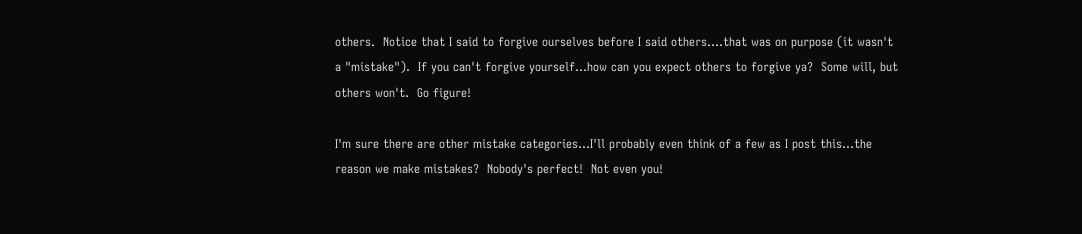others.  Notice that I said to forgive ourselves before I said others....that was on purpose (it wasn't a "mistake").  If you can't forgive yourself...how can you expect others to forgive ya?  Some will, but others won't.  Go figure!

I'm sure there are other mistake categories...I'll probably even think of a few as I post this...the reason we make mistakes?  Nobody's perfect!  Not even you!